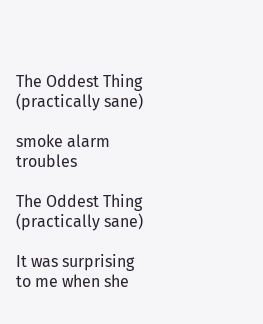The Oddest Thing (practically sane)

smoke alarm troubles

The Oddest Thing (practically sane)

It was surprising to me when she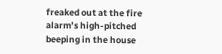freaked out at the fire alarm’s high-pitched beeping in the house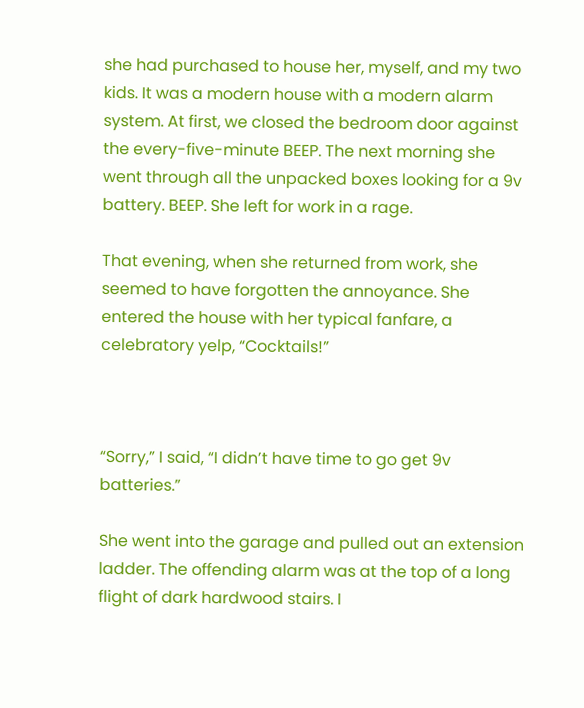she had purchased to house her, myself, and my two kids. It was a modern house with a modern alarm system. At first, we closed the bedroom door against the every-five-minute BEEP. The next morning she went through all the unpacked boxes looking for a 9v battery. BEEP. She left for work in a rage.

That evening, when she returned from work, she seemed to have forgotten the annoyance. She entered the house with her typical fanfare, a celebratory yelp, “Cocktails!”



“Sorry,” I said, “I didn’t have time to go get 9v batteries.”

She went into the garage and pulled out an extension ladder. The offending alarm was at the top of a long flight of dark hardwood stairs. I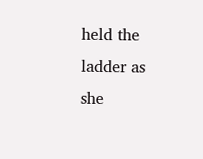held the ladder as she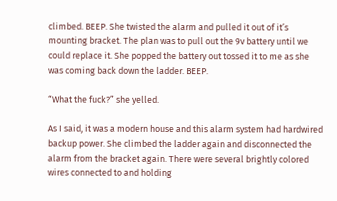climbed. BEEP. She twisted the alarm and pulled it out of it’s mounting bracket. The plan was to pull out the 9v battery until we could replace it. She popped the battery out tossed it to me as she was coming back down the ladder. BEEP.

“What the fuck?” she yelled.

As I said, it was a modern house and this alarm system had hardwired backup power. She climbed the ladder again and disconnected the alarm from the bracket again. There were several brightly colored wires connected to and holding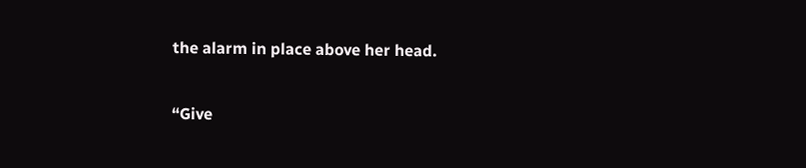the alarm in place above her head.

“Give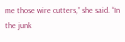me those wire cutters,” she said. “In the junk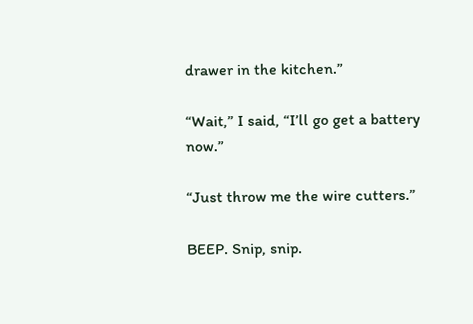drawer in the kitchen.”

“Wait,” I said, “I’ll go get a battery now.”

“Just throw me the wire cutters.”

BEEP. Snip, snip.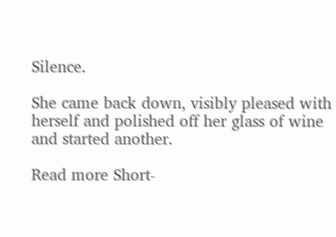Silence.

She came back down, visibly pleased with herself and polished off her glass of wine and started another.

Read more Short-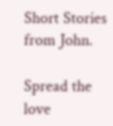Short Stories from John.

Spread the love